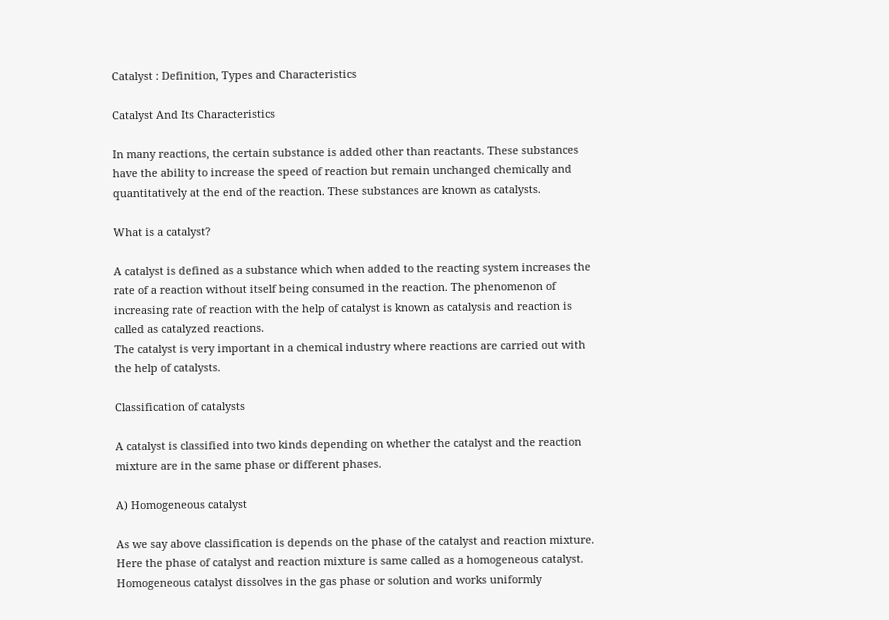Catalyst : Definition, Types and Characteristics

Catalyst And Its Characteristics

In many reactions, the certain substance is added other than reactants. These substances have the ability to increase the speed of reaction but remain unchanged chemically and quantitatively at the end of the reaction. These substances are known as catalysts.

What is a catalyst?

A catalyst is defined as a substance which when added to the reacting system increases the rate of a reaction without itself being consumed in the reaction. The phenomenon of increasing rate of reaction with the help of catalyst is known as catalysis and reaction is called as catalyzed reactions.
The catalyst is very important in a chemical industry where reactions are carried out with the help of catalysts.

Classification of catalysts

A catalyst is classified into two kinds depending on whether the catalyst and the reaction mixture are in the same phase or different phases.

A) Homogeneous catalyst

As we say above classification is depends on the phase of the catalyst and reaction mixture. Here the phase of catalyst and reaction mixture is same called as a homogeneous catalyst. Homogeneous catalyst dissolves in the gas phase or solution and works uniformly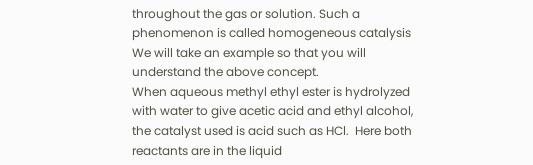throughout the gas or solution. Such a phenomenon is called homogeneous catalysis
We will take an example so that you will understand the above concept.
When aqueous methyl ethyl ester is hydrolyzed with water to give acetic acid and ethyl alcohol, the catalyst used is acid such as HCl.  Here both reactants are in the liquid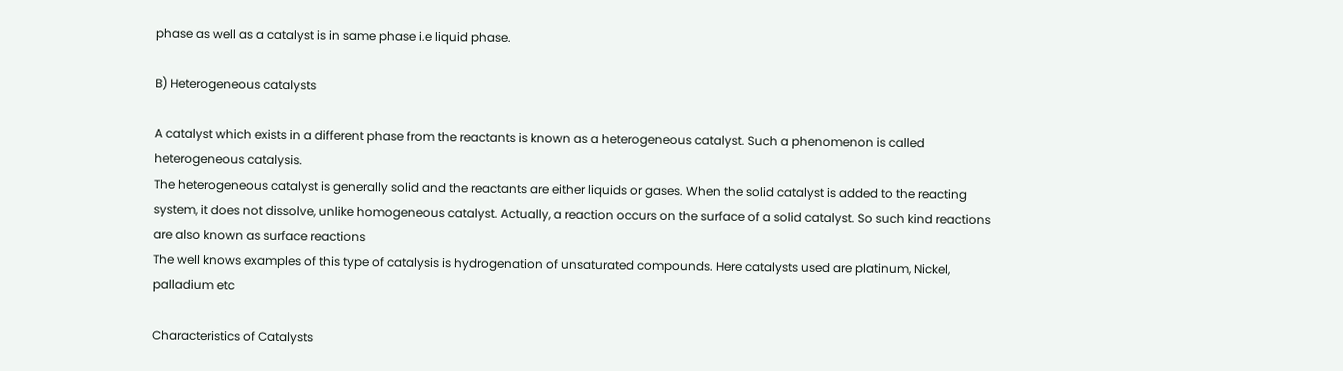phase as well as a catalyst is in same phase i.e liquid phase.

B) Heterogeneous catalysts

A catalyst which exists in a different phase from the reactants is known as a heterogeneous catalyst. Such a phenomenon is called heterogeneous catalysis.
The heterogeneous catalyst is generally solid and the reactants are either liquids or gases. When the solid catalyst is added to the reacting system, it does not dissolve, unlike homogeneous catalyst. Actually, a reaction occurs on the surface of a solid catalyst. So such kind reactions are also known as surface reactions
The well knows examples of this type of catalysis is hydrogenation of unsaturated compounds. Here catalysts used are platinum, Nickel, palladium etc

Characteristics of Catalysts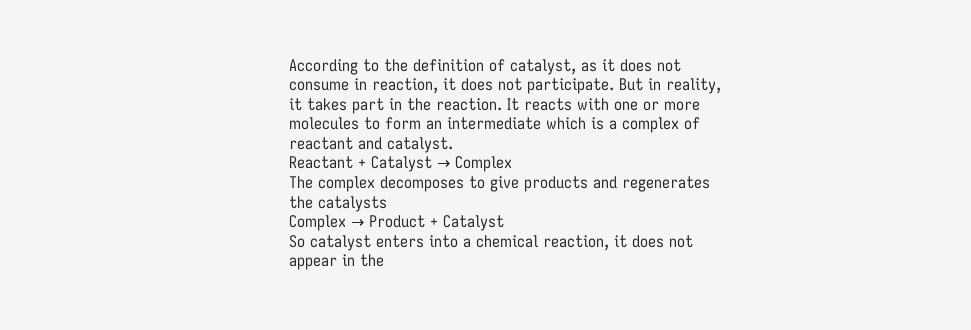According to the definition of catalyst, as it does not consume in reaction, it does not participate. But in reality, it takes part in the reaction. It reacts with one or more molecules to form an intermediate which is a complex of reactant and catalyst.
Reactant + Catalyst → Complex
The complex decomposes to give products and regenerates the catalysts
Complex → Product + Catalyst
So catalyst enters into a chemical reaction, it does not appear in the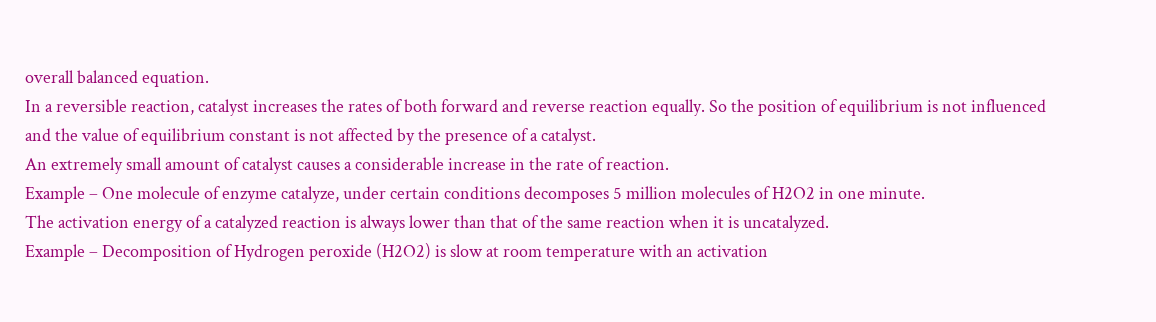overall balanced equation.
In a reversible reaction, catalyst increases the rates of both forward and reverse reaction equally. So the position of equilibrium is not influenced and the value of equilibrium constant is not affected by the presence of a catalyst.
An extremely small amount of catalyst causes a considerable increase in the rate of reaction.
Example – One molecule of enzyme catalyze, under certain conditions decomposes 5 million molecules of H2O2 in one minute.
The activation energy of a catalyzed reaction is always lower than that of the same reaction when it is uncatalyzed.
Example – Decomposition of Hydrogen peroxide (H2O2) is slow at room temperature with an activation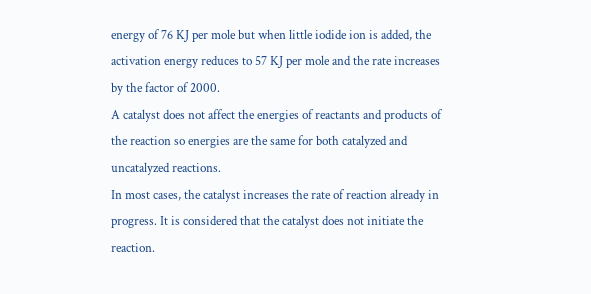energy of 76 KJ per mole but when little iodide ion is added, the activation energy reduces to 57 KJ per mole and the rate increases by the factor of 2000.
A catalyst does not affect the energies of reactants and products of the reaction so energies are the same for both catalyzed and uncatalyzed reactions.
In most cases, the catalyst increases the rate of reaction already in progress. It is considered that the catalyst does not initiate the reaction.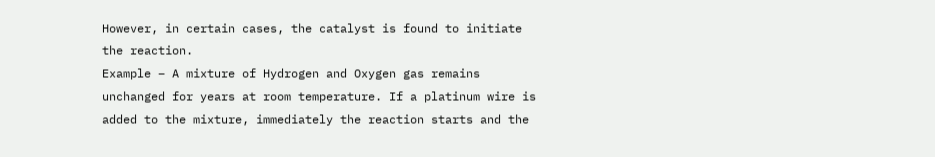However, in certain cases, the catalyst is found to initiate the reaction.
Example – A mixture of Hydrogen and Oxygen gas remains unchanged for years at room temperature. If a platinum wire is added to the mixture, immediately the reaction starts and the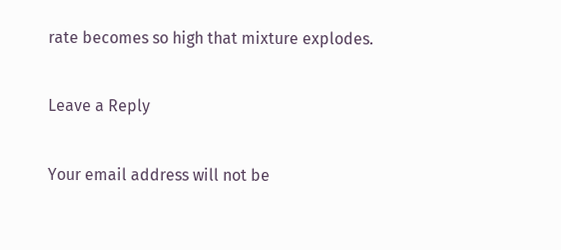rate becomes so high that mixture explodes.

Leave a Reply

Your email address will not be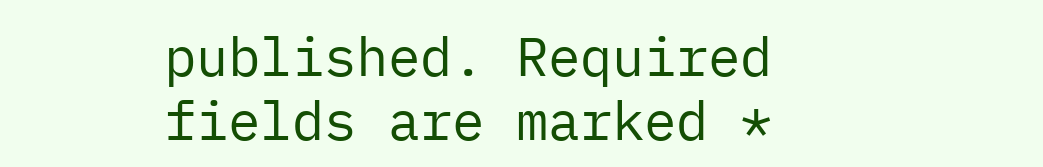published. Required fields are marked *